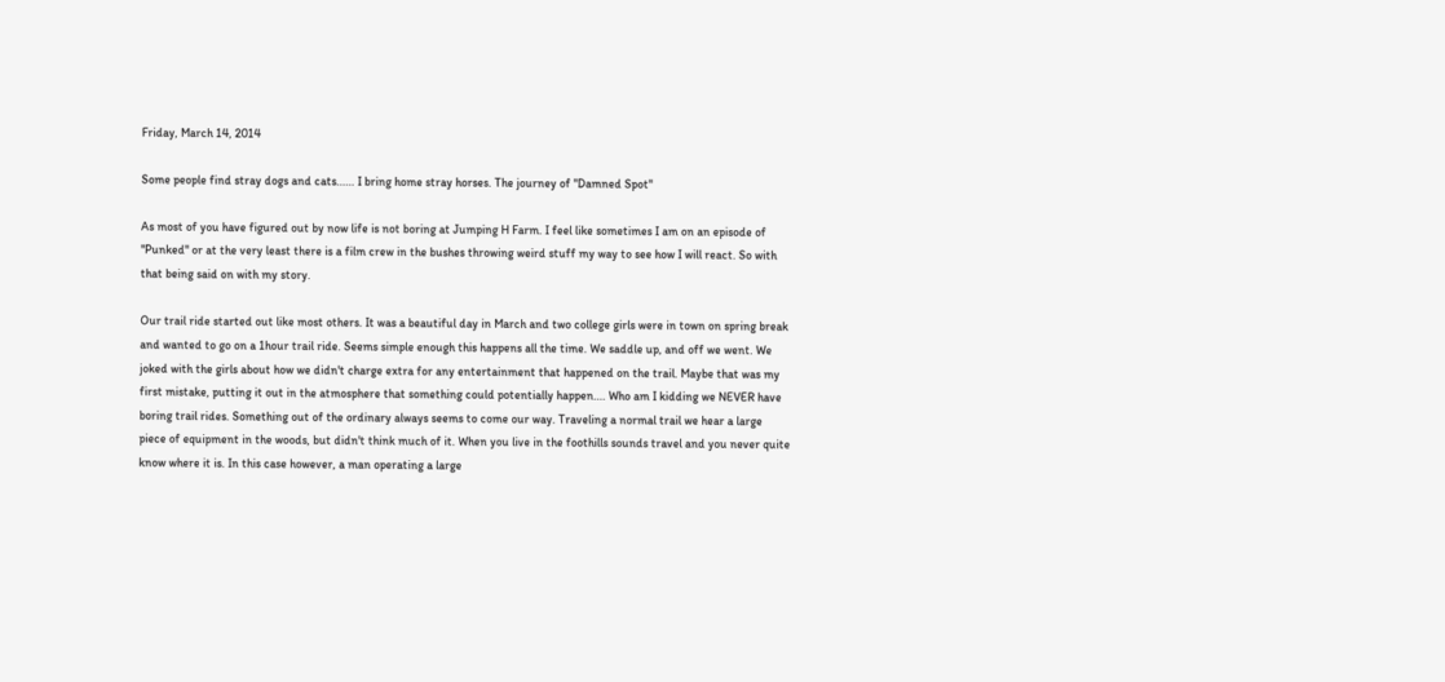Friday, March 14, 2014

Some people find stray dogs and cats...... I bring home stray horses. The journey of "Damned Spot"

As most of you have figured out by now life is not boring at Jumping H Farm. I feel like sometimes I am on an episode of "Punked" or at the very least there is a film crew in the bushes throwing weird stuff my way to see how I will react. So with that being said on with my story.

Our trail ride started out like most others. It was a beautiful day in March and two college girls were in town on spring break and wanted to go on a 1hour trail ride. Seems simple enough this happens all the time. We saddle up, and off we went. We joked with the girls about how we didn't charge extra for any entertainment that happened on the trail. Maybe that was my first mistake, putting it out in the atmosphere that something could potentially happen.... Who am I kidding we NEVER have boring trail rides. Something out of the ordinary always seems to come our way. Traveling a normal trail we hear a large piece of equipment in the woods, but didn't think much of it. When you live in the foothills sounds travel and you never quite know where it is. In this case however, a man operating a large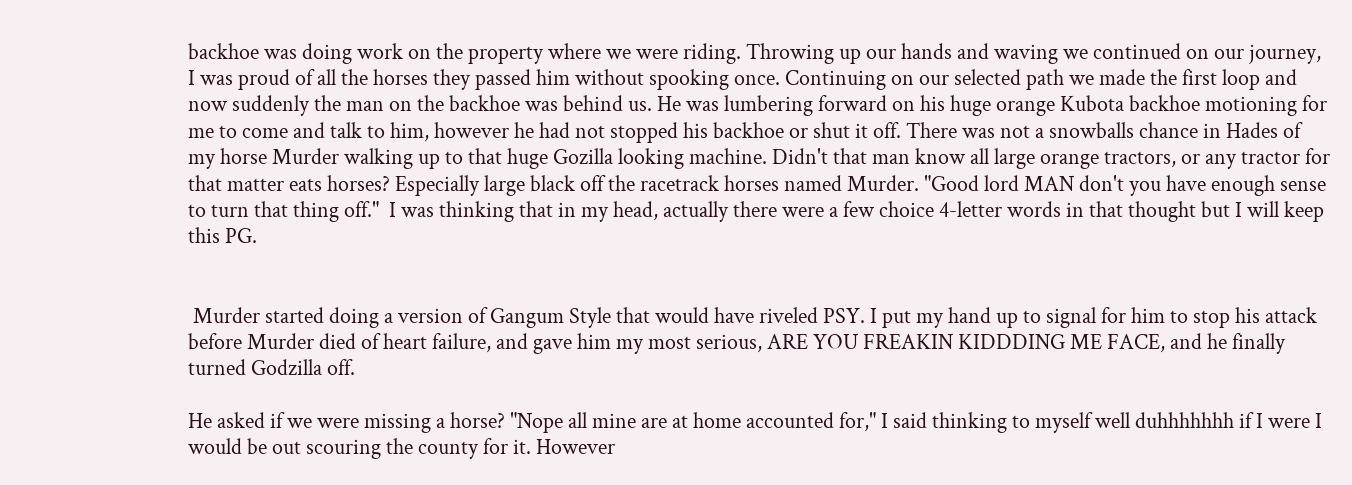backhoe was doing work on the property where we were riding. Throwing up our hands and waving we continued on our journey, I was proud of all the horses they passed him without spooking once. Continuing on our selected path we made the first loop and now suddenly the man on the backhoe was behind us. He was lumbering forward on his huge orange Kubota backhoe motioning for me to come and talk to him, however he had not stopped his backhoe or shut it off. There was not a snowballs chance in Hades of my horse Murder walking up to that huge Gozilla looking machine. Didn't that man know all large orange tractors, or any tractor for that matter eats horses? Especially large black off the racetrack horses named Murder. "Good lord MAN don't you have enough sense to turn that thing off."  I was thinking that in my head, actually there were a few choice 4-letter words in that thought but I will keep this PG.


 Murder started doing a version of Gangum Style that would have riveled PSY. I put my hand up to signal for him to stop his attack before Murder died of heart failure, and gave him my most serious, ARE YOU FREAKIN KIDDDING ME FACE, and he finally turned Godzilla off.

He asked if we were missing a horse? "Nope all mine are at home accounted for," I said thinking to myself well duhhhhhhh if I were I would be out scouring the county for it. However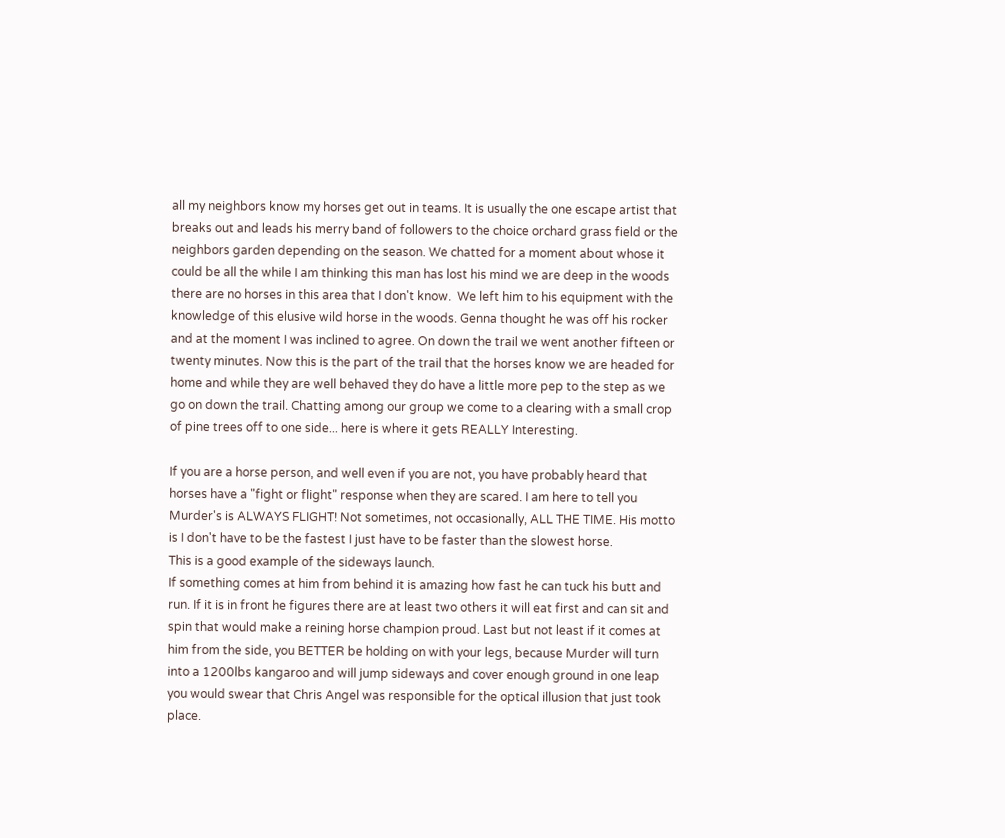all my neighbors know my horses get out in teams. It is usually the one escape artist that breaks out and leads his merry band of followers to the choice orchard grass field or the neighbors garden depending on the season. We chatted for a moment about whose it could be all the while I am thinking this man has lost his mind we are deep in the woods there are no horses in this area that I don't know.  We left him to his equipment with the knowledge of this elusive wild horse in the woods. Genna thought he was off his rocker and at the moment I was inclined to agree. On down the trail we went another fifteen or twenty minutes. Now this is the part of the trail that the horses know we are headed for home and while they are well behaved they do have a little more pep to the step as we go on down the trail. Chatting among our group we come to a clearing with a small crop of pine trees off to one side... here is where it gets REALLY Interesting.

If you are a horse person, and well even if you are not, you have probably heard that horses have a "fight or flight" response when they are scared. I am here to tell you Murder's is ALWAYS FLIGHT! Not sometimes, not occasionally, ALL THE TIME. His motto is I don't have to be the fastest I just have to be faster than the slowest horse.
This is a good example of the sideways launch.
If something comes at him from behind it is amazing how fast he can tuck his butt and run. If it is in front he figures there are at least two others it will eat first and can sit and spin that would make a reining horse champion proud. Last but not least if it comes at him from the side, you BETTER be holding on with your legs, because Murder will turn into a 1200lbs kangaroo and will jump sideways and cover enough ground in one leap you would swear that Chris Angel was responsible for the optical illusion that just took place.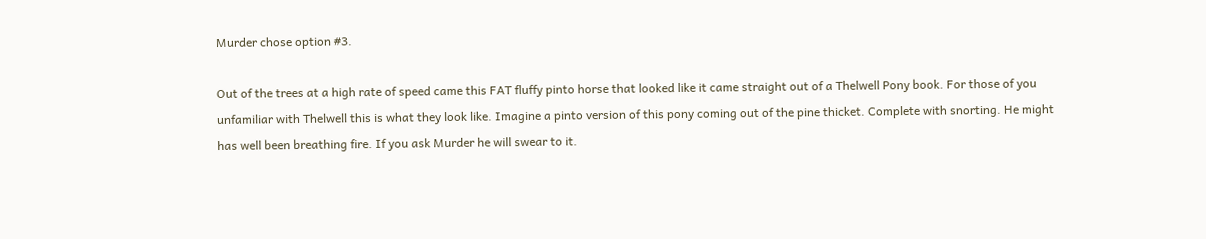Murder chose option #3.

Out of the trees at a high rate of speed came this FAT fluffy pinto horse that looked like it came straight out of a Thelwell Pony book. For those of you unfamiliar with Thelwell this is what they look like. Imagine a pinto version of this pony coming out of the pine thicket. Complete with snorting. He might has well been breathing fire. If you ask Murder he will swear to it.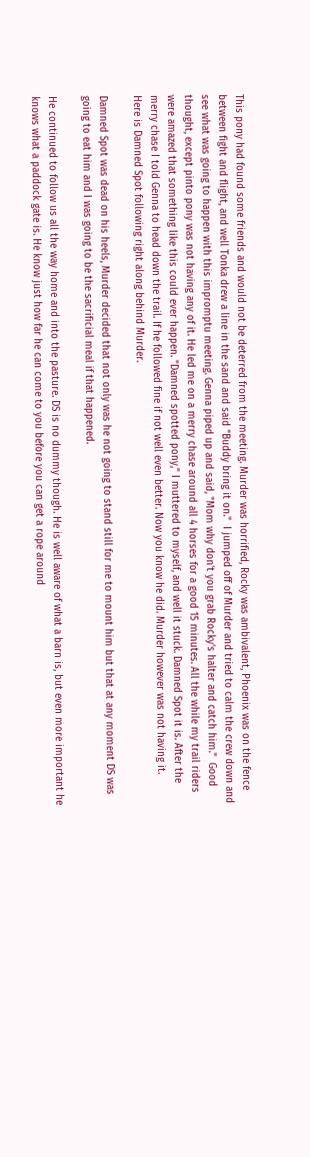This pony had found some friends and would not be deterred from the meeting. Murder was horrified, Rocky was ambivalent, Phoenix was on the fence between fight and flight, and well Tonka drew a line in the sand and said "Buddy bring it on."  I jumped off of Murder and tried to calm the crew down and see what was going to happen with this impromptu meeting. Genna piped up and said, "Mom why don't you grab Rocky's halter and catch him."  Good thought, except pinto pony was not having any of it. He led me on a merry chase around all 4 horses for a good 15 minutes. All the while my trail riders were amazed that something like this could ever happen. "Damned spotted pony," I muttered to myself, and well it stuck. Damned Spot it is. After the merry chase I told Genna to head down the trail. If he followed fine if not well even better. Now you know he did. Murder however was not having it.
Here is Damned Spot following right along behind Murder.

Damned Spot was dead on his heels, Murder decided that not only was he not going to stand still for me to mount him but that at any moment DS was going to eat him and I was going to be the sacrificial meal if that happened.

He continued to follow us all the way home and into the pasture. DS is no dummy though. He is well aware of what a barn is, but even more important he knows what a paddock gate is. He know just how far he can come to you before you can get a rope around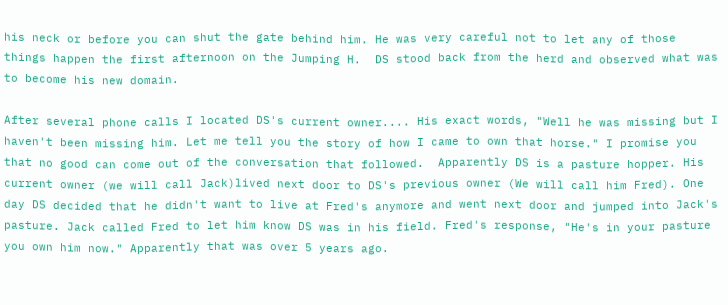his neck or before you can shut the gate behind him. He was very careful not to let any of those things happen the first afternoon on the Jumping H.  DS stood back from the herd and observed what was to become his new domain.

After several phone calls I located DS's current owner.... His exact words, "Well he was missing but I haven't been missing him. Let me tell you the story of how I came to own that horse." I promise you that no good can come out of the conversation that followed.  Apparently DS is a pasture hopper. His current owner (we will call Jack)lived next door to DS's previous owner (We will call him Fred). One day DS decided that he didn't want to live at Fred's anymore and went next door and jumped into Jack's pasture. Jack called Fred to let him know DS was in his field. Fred's response, "He's in your pasture you own him now." Apparently that was over 5 years ago.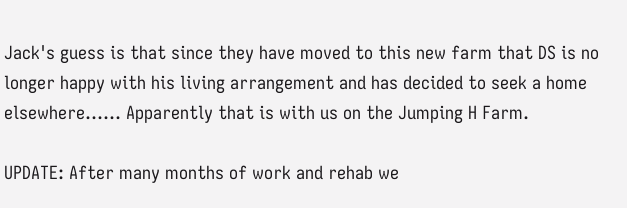Jack's guess is that since they have moved to this new farm that DS is no longer happy with his living arrangement and has decided to seek a home elsewhere...... Apparently that is with us on the Jumping H Farm.

UPDATE: After many months of work and rehab we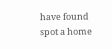have found spot a home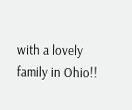with a lovely family in Ohio!!